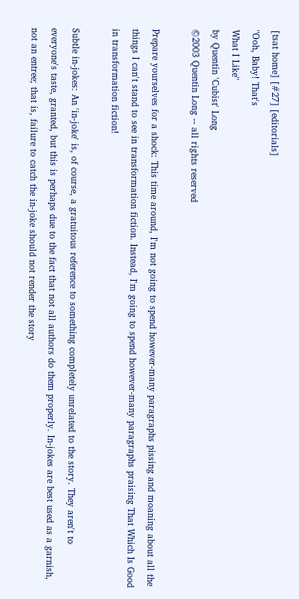[tsat home] [#27] [editorials]
"Ooh, Baby! That's
What I Like"
by Quentin 'Cubist' Long
©2003 Quentin Long -- all rights reserved

Prepare yourselves for a shock: This time around, I'm not going to spend however-many paragraphs pissing and moaning about all the things I can't stand to see in transformation fiction. Instead, I'm going to spend however-many paragraphs praising That Which Is Good in transformation fiction!

Subtle in-jokes: An 'in-joke' is, of course, a gratuitous reference to something completely unrelated to the story. They aren't to everyone's taste, granted, but this is perhaps due to the fact that not all authors do them properly. In-jokes are best used as a garnish, not an entree; that is, failure to catch the in-joke should not render the story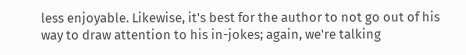less enjoyable. Likewise, it's best for the author to not go out of his way to draw attention to his in-jokes; again, we're talking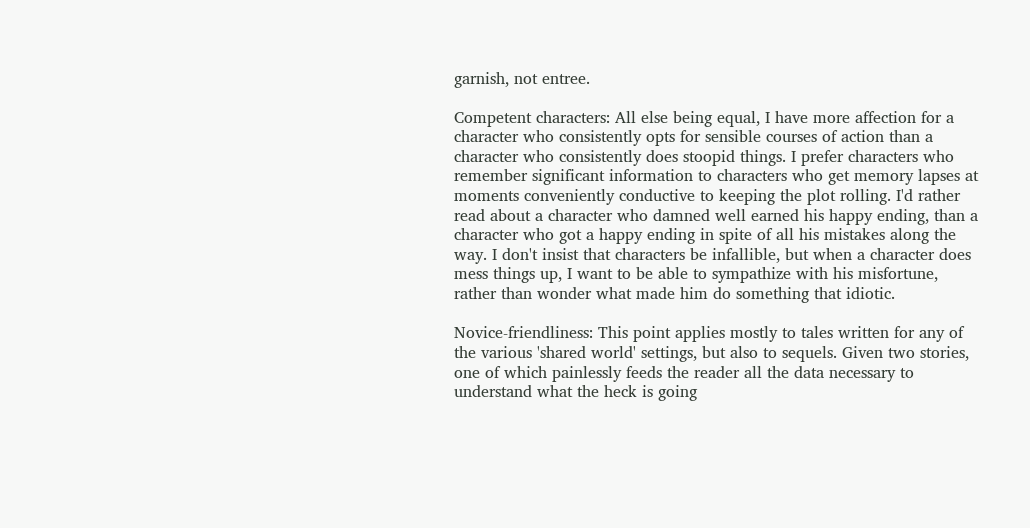garnish, not entree.

Competent characters: All else being equal, I have more affection for a character who consistently opts for sensible courses of action than a character who consistently does stoopid things. I prefer characters who remember significant information to characters who get memory lapses at moments conveniently conductive to keeping the plot rolling. I'd rather read about a character who damned well earned his happy ending, than a character who got a happy ending in spite of all his mistakes along the way. I don't insist that characters be infallible, but when a character does mess things up, I want to be able to sympathize with his misfortune, rather than wonder what made him do something that idiotic.

Novice-friendliness: This point applies mostly to tales written for any of the various 'shared world' settings, but also to sequels. Given two stories, one of which painlessly feeds the reader all the data necessary to understand what the heck is going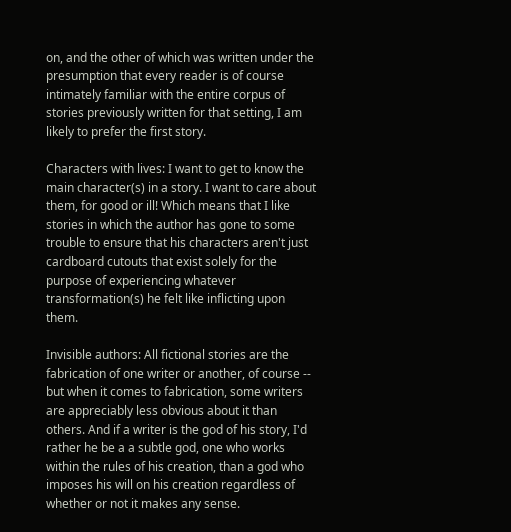on, and the other of which was written under the presumption that every reader is of course intimately familiar with the entire corpus of stories previously written for that setting, I am likely to prefer the first story.

Characters with lives: I want to get to know the main character(s) in a story. I want to care about them, for good or ill! Which means that I like stories in which the author has gone to some trouble to ensure that his characters aren't just cardboard cutouts that exist solely for the purpose of experiencing whatever transformation(s) he felt like inflicting upon them.

Invisible authors: All fictional stories are the fabrication of one writer or another, of course -- but when it comes to fabrication, some writers are appreciably less obvious about it than others. And if a writer is the god of his story, I'd rather he be a a subtle god, one who works within the rules of his creation, than a god who imposes his will on his creation regardless of whether or not it makes any sense.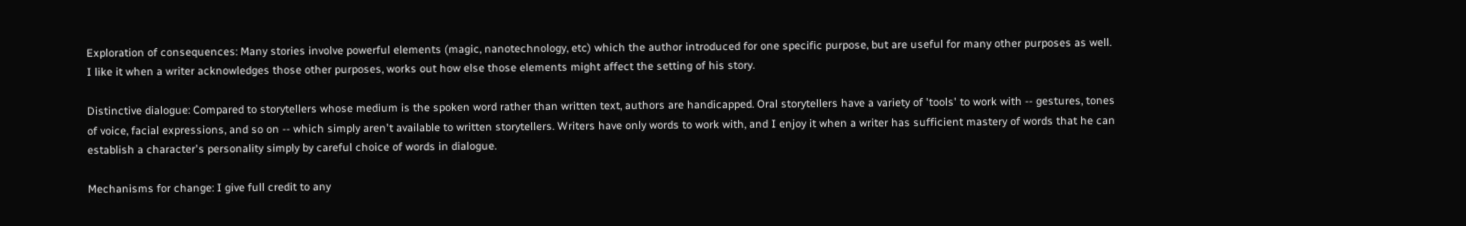Exploration of consequences: Many stories involve powerful elements (magic, nanotechnology, etc) which the author introduced for one specific purpose, but are useful for many other purposes as well. I like it when a writer acknowledges those other purposes, works out how else those elements might affect the setting of his story.

Distinctive dialogue: Compared to storytellers whose medium is the spoken word rather than written text, authors are handicapped. Oral storytellers have a variety of 'tools' to work with -- gestures, tones of voice, facial expressions, and so on -- which simply aren't available to written storytellers. Writers have only words to work with, and I enjoy it when a writer has sufficient mastery of words that he can establish a character's personality simply by careful choice of words in dialogue.

Mechanisms for change: I give full credit to any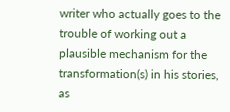writer who actually goes to the trouble of working out a plausible mechanism for the transformation(s) in his stories, as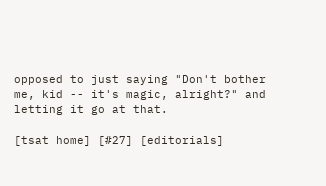opposed to just saying "Don't bother me, kid -- it's magic, alright?" and letting it go at that.

[tsat home] [#27] [editorials]